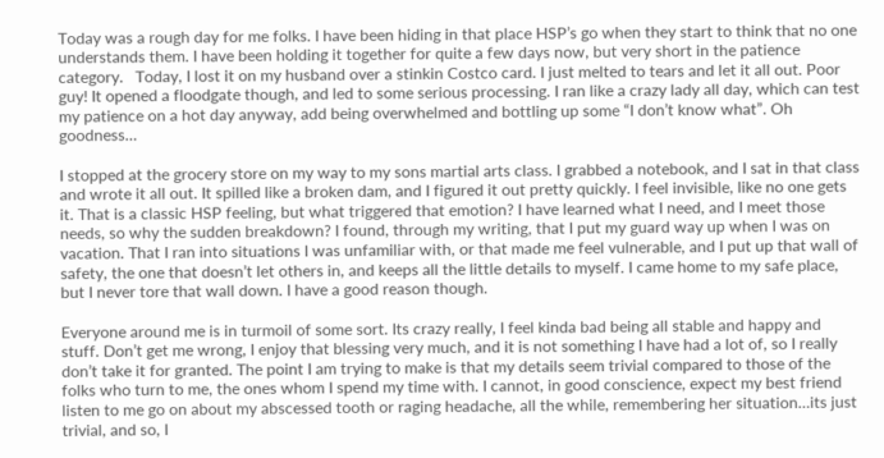Today was a rough day for me folks. I have been hiding in that place HSP’s go when they start to think that no one understands them. I have been holding it together for quite a few days now, but very short in the patience category.   Today, I lost it on my husband over a stinkin Costco card. I just melted to tears and let it all out. Poor guy! It opened a floodgate though, and led to some serious processing. I ran like a crazy lady all day, which can test my patience on a hot day anyway, add being overwhelmed and bottling up some “I don’t know what”. Oh goodness…

I stopped at the grocery store on my way to my sons martial arts class. I grabbed a notebook, and I sat in that class and wrote it all out. It spilled like a broken dam, and I figured it out pretty quickly. I feel invisible, like no one gets it. That is a classic HSP feeling, but what triggered that emotion? I have learned what I need, and I meet those needs, so why the sudden breakdown? I found, through my writing, that I put my guard way up when I was on vacation. That I ran into situations I was unfamiliar with, or that made me feel vulnerable, and I put up that wall of safety, the one that doesn’t let others in, and keeps all the little details to myself. I came home to my safe place, but I never tore that wall down. I have a good reason though.

Everyone around me is in turmoil of some sort. Its crazy really, I feel kinda bad being all stable and happy and stuff. Don’t get me wrong, I enjoy that blessing very much, and it is not something I have had a lot of, so I really don’t take it for granted. The point I am trying to make is that my details seem trivial compared to those of the folks who turn to me, the ones whom I spend my time with. I cannot, in good conscience, expect my best friend listen to me go on about my abscessed tooth or raging headache, all the while, remembering her situation…its just trivial, and so, I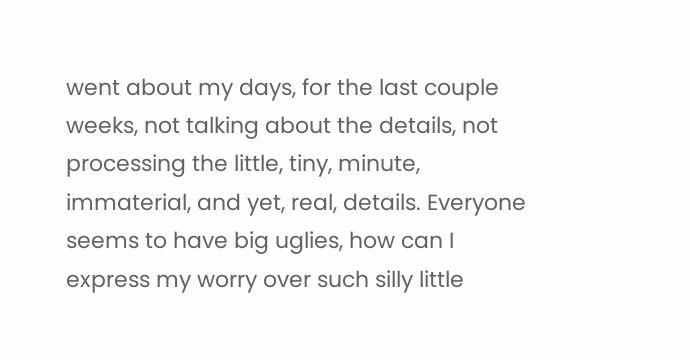went about my days, for the last couple weeks, not talking about the details, not processing the little, tiny, minute, immaterial, and yet, real, details. Everyone seems to have big uglies, how can I express my worry over such silly little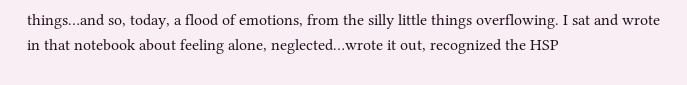things…and so, today, a flood of emotions, from the silly little things overflowing. I sat and wrote in that notebook about feeling alone, neglected…wrote it out, recognized the HSP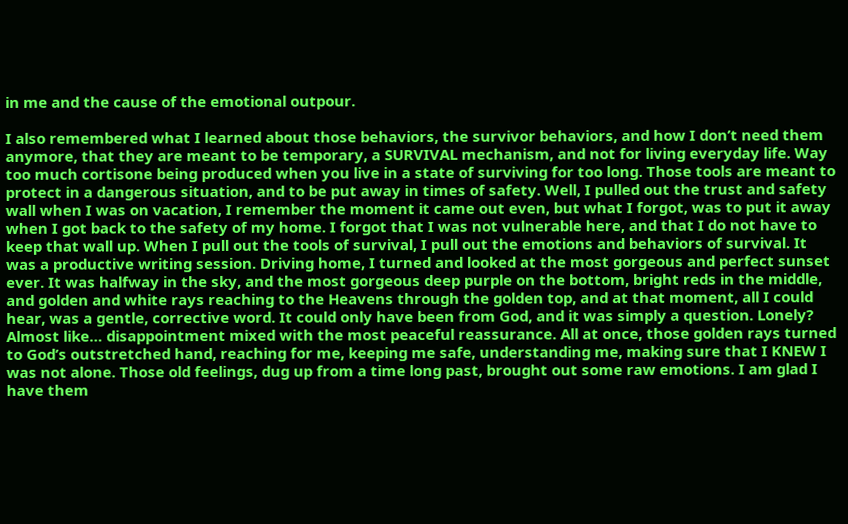in me and the cause of the emotional outpour.

I also remembered what I learned about those behaviors, the survivor behaviors, and how I don’t need them anymore, that they are meant to be temporary, a SURVIVAL mechanism, and not for living everyday life. Way too much cortisone being produced when you live in a state of surviving for too long. Those tools are meant to protect in a dangerous situation, and to be put away in times of safety. Well, I pulled out the trust and safety wall when I was on vacation, I remember the moment it came out even, but what I forgot, was to put it away when I got back to the safety of my home. I forgot that I was not vulnerable here, and that I do not have to keep that wall up. When I pull out the tools of survival, I pull out the emotions and behaviors of survival. It was a productive writing session. Driving home, I turned and looked at the most gorgeous and perfect sunset ever. It was halfway in the sky, and the most gorgeous deep purple on the bottom, bright reds in the middle, and golden and white rays reaching to the Heavens through the golden top, and at that moment, all I could hear, was a gentle, corrective word. It could only have been from God, and it was simply a question. Lonely? Almost like… disappointment mixed with the most peaceful reassurance. All at once, those golden rays turned to God’s outstretched hand, reaching for me, keeping me safe, understanding me, making sure that I KNEW I was not alone. Those old feelings, dug up from a time long past, brought out some raw emotions. I am glad I have them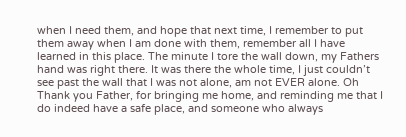when I need them, and hope that next time, I remember to put them away when I am done with them, remember all I have learned in this place. The minute I tore the wall down, my Fathers hand was right there. It was there the whole time, I just couldn’t see past the wall that I was not alone, am not EVER alone. Oh Thank you Father, for bringing me home, and reminding me that I do indeed have a safe place, and someone who always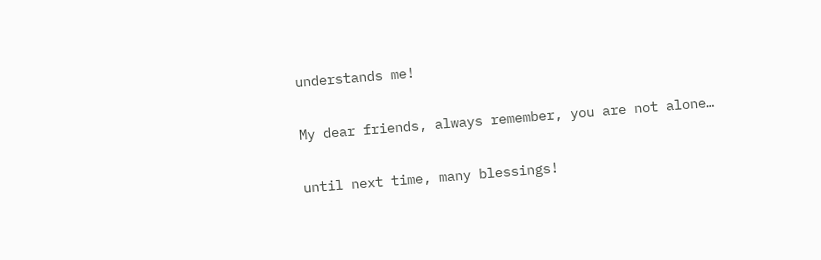understands me!

My dear friends, always remember, you are not alone…

until next time, many blessings!